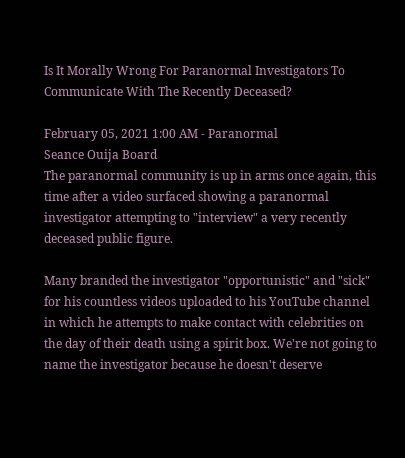Is It Morally Wrong For Paranormal Investigators To Communicate With The Recently Deceased?

February 05, 2021 1:00 AM ‐ Paranormal
Seance Ouija Board
The paranormal community is up in arms once again, this time after a video surfaced showing a paranormal investigator attempting to "interview" a very recently deceased public figure.

Many branded the investigator "opportunistic" and "sick" for his countless videos uploaded to his YouTube channel in which he attempts to make contact with celebrities on the day of their death using a spirit box. We're not going to name the investigator because he doesn't deserve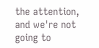the attention, and we're not going to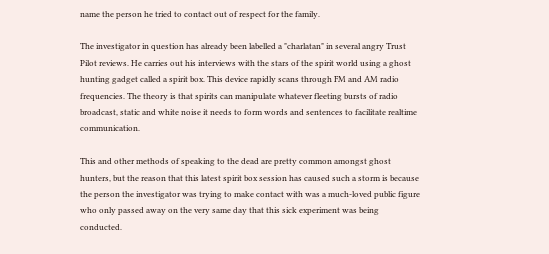name the person he tried to contact out of respect for the family.

The investigator in question has already been labelled a "charlatan" in several angry Trust Pilot reviews. He carries out his interviews with the stars of the spirit world using a ghost hunting gadget called a spirit box. This device rapidly scans through FM and AM radio frequencies. The theory is that spirits can manipulate whatever fleeting bursts of radio broadcast, static and white noise it needs to form words and sentences to facilitate realtime communication.

This and other methods of speaking to the dead are pretty common amongst ghost hunters, but the reason that this latest spirit box session has caused such a storm is because the person the investigator was trying to make contact with was a much-loved public figure who only passed away on the very same day that this sick experiment was being conducted.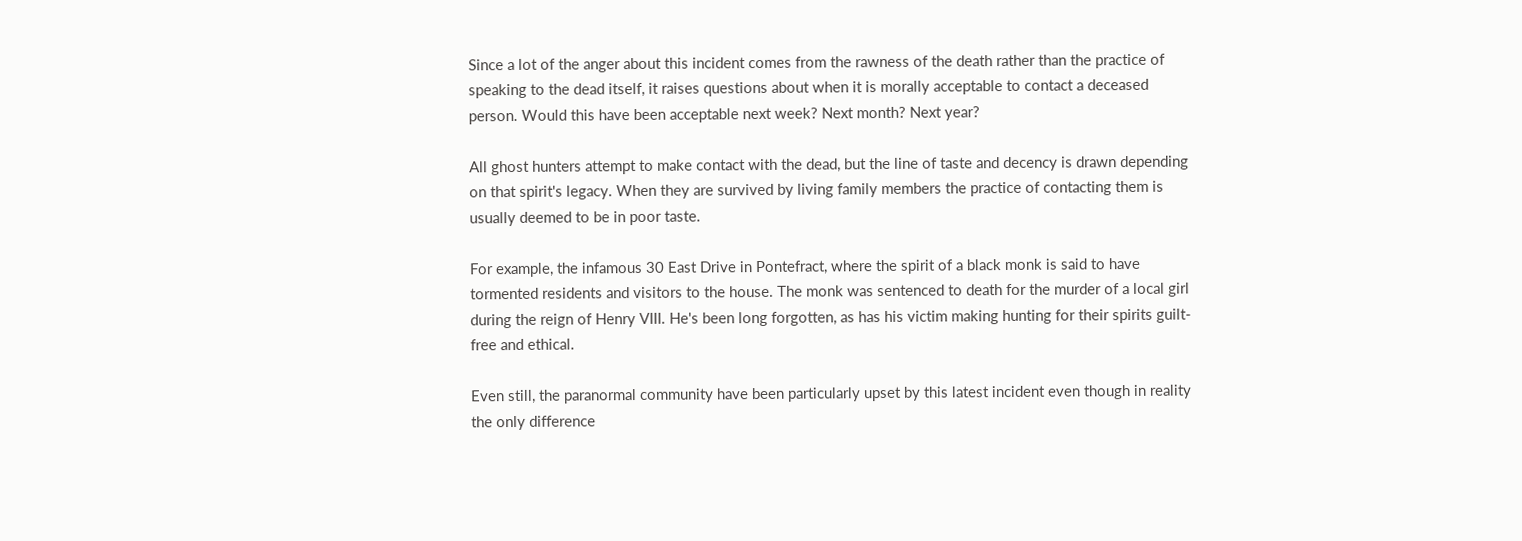Since a lot of the anger about this incident comes from the rawness of the death rather than the practice of speaking to the dead itself, it raises questions about when it is morally acceptable to contact a deceased person. Would this have been acceptable next week? Next month? Next year?

All ghost hunters attempt to make contact with the dead, but the line of taste and decency is drawn depending on that spirit's legacy. When they are survived by living family members the practice of contacting them is usually deemed to be in poor taste.

For example, the infamous 30 East Drive in Pontefract, where the spirit of a black monk is said to have tormented residents and visitors to the house. The monk was sentenced to death for the murder of a local girl during the reign of Henry VIII. He's been long forgotten, as has his victim making hunting for their spirits guilt-free and ethical.

Even still, the paranormal community have been particularly upset by this latest incident even though in reality the only difference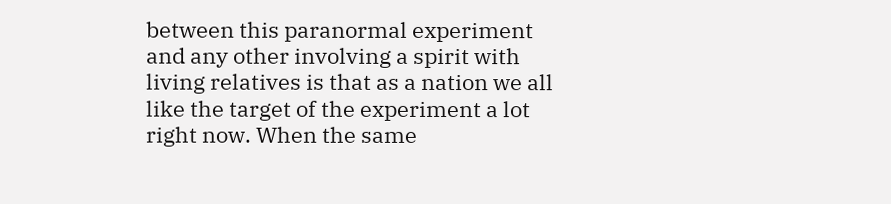between this paranormal experiment and any other involving a spirit with living relatives is that as a nation we all like the target of the experiment a lot right now. When the same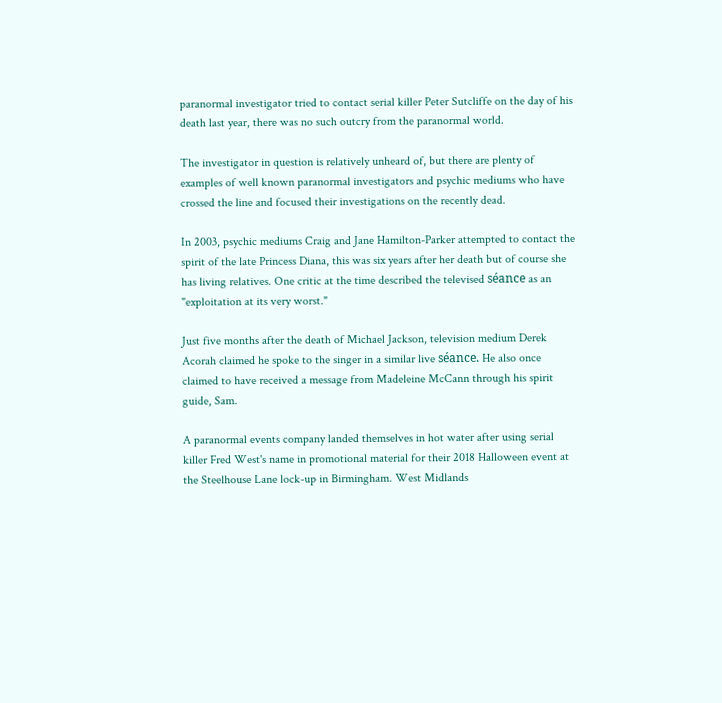paranormal investigator tried to contact serial killer Peter Sutcliffe on the day of his death last year, there was no such outcry from the paranormal world.

The investigator in question is relatively unheard of, but there are plenty of examples of well known paranormal investigators and psychic mediums who have crossed the line and focused their investigations on the recently dead.

In 2003, psychic mediums Craig and Jane Hamilton-Parker attempted to contact the spirit of the late Princess Diana, this was six years after her death but of course she has living relatives. One critic at the time described the televised séance as an "exploitation at its very worst."

Just five months after the death of Michael Jackson, television medium Derek Acorah claimed he spoke to the singer in a similar live séance. He also once claimed to have received a message from Madeleine McCann through his spirit guide, Sam.

A paranormal events company landed themselves in hot water after using serial killer Fred West's name in promotional material for their 2018 Halloween event at the Steelhouse Lane lock-up in Birmingham. West Midlands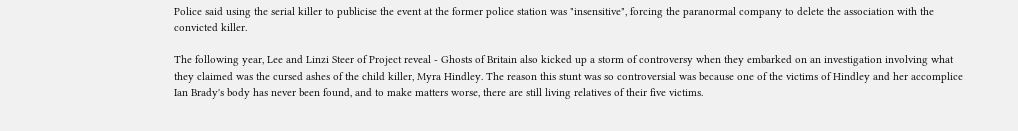Police said using the serial killer to publicise the event at the former police station was "insensitive", forcing the paranormal company to delete the association with the convicted killer.

The following year, Lee and Linzi Steer of Project reveal - Ghosts of Britain also kicked up a storm of controversy when they embarked on an investigation involving what they claimed was the cursed ashes of the child killer, Myra Hindley. The reason this stunt was so controversial was because one of the victims of Hindley and her accomplice Ian Brady's body has never been found, and to make matters worse, there are still living relatives of their five victims.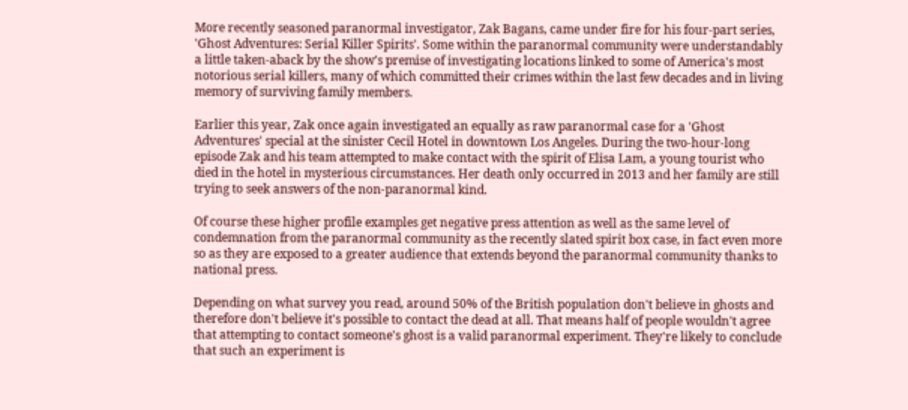More recently seasoned paranormal investigator, Zak Bagans, came under fire for his four-part series, 'Ghost Adventures: Serial Killer Spirits'. Some within the paranormal community were understandably a little taken-aback by the show's premise of investigating locations linked to some of America's most notorious serial killers, many of which committed their crimes within the last few decades and in living memory of surviving family members.

Earlier this year, Zak once again investigated an equally as raw paranormal case for a 'Ghost Adventures' special at the sinister Cecil Hotel in downtown Los Angeles. During the two-hour-long episode Zak and his team attempted to make contact with the spirit of Elisa Lam, a young tourist who died in the hotel in mysterious circumstances. Her death only occurred in 2013 and her family are still trying to seek answers of the non-paranormal kind.

Of course these higher profile examples get negative press attention as well as the same level of condemnation from the paranormal community as the recently slated spirit box case, in fact even more so as they are exposed to a greater audience that extends beyond the paranormal community thanks to national press.

Depending on what survey you read, around 50% of the British population don't believe in ghosts and therefore don't believe it's possible to contact the dead at all. That means half of people wouldn't agree that attempting to contact someone's ghost is a valid paranormal experiment. They're likely to conclude that such an experiment is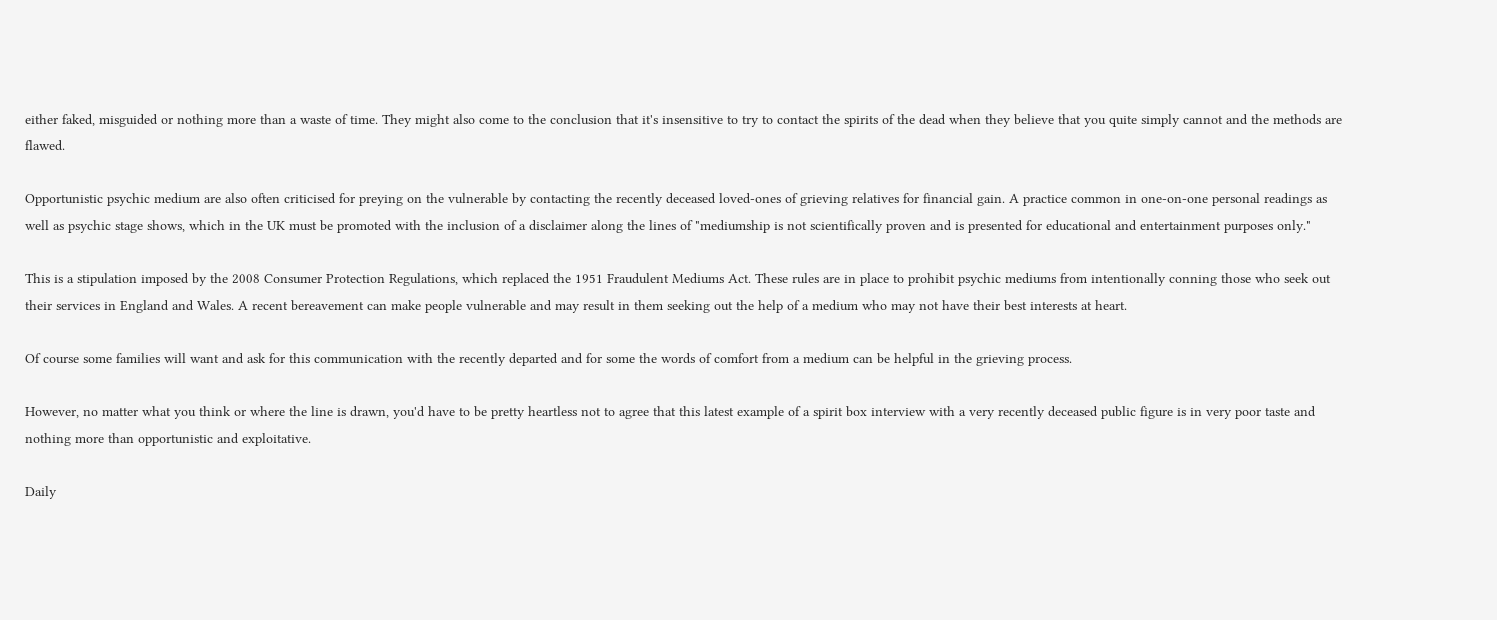either faked, misguided or nothing more than a waste of time. They might also come to the conclusion that it's insensitive to try to contact the spirits of the dead when they believe that you quite simply cannot and the methods are flawed.

Opportunistic psychic medium are also often criticised for preying on the vulnerable by contacting the recently deceased loved-ones of grieving relatives for financial gain. A practice common in one-on-one personal readings as well as psychic stage shows, which in the UK must be promoted with the inclusion of a disclaimer along the lines of "mediumship is not scientifically proven and is presented for educational and entertainment purposes only."

This is a stipulation imposed by the 2008 Consumer Protection Regulations, which replaced the 1951 Fraudulent Mediums Act. These rules are in place to prohibit psychic mediums from intentionally conning those who seek out their services in England and Wales. A recent bereavement can make people vulnerable and may result in them seeking out the help of a medium who may not have their best interests at heart.

Of course some families will want and ask for this communication with the recently departed and for some the words of comfort from a medium can be helpful in the grieving process.

However, no matter what you think or where the line is drawn, you'd have to be pretty heartless not to agree that this latest example of a spirit box interview with a very recently deceased public figure is in very poor taste and nothing more than opportunistic and exploitative.

Daily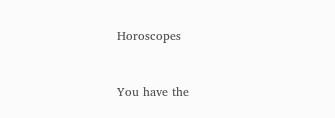Horoscopes


You have the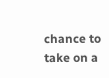chance to take on a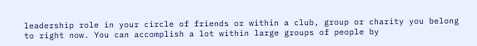leadership role in your circle of friends or within a club, group or charity you belong to right now. You can accomplish a lot within large groups of people by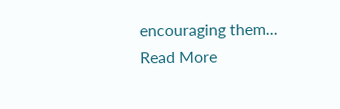encouraging them... Read More